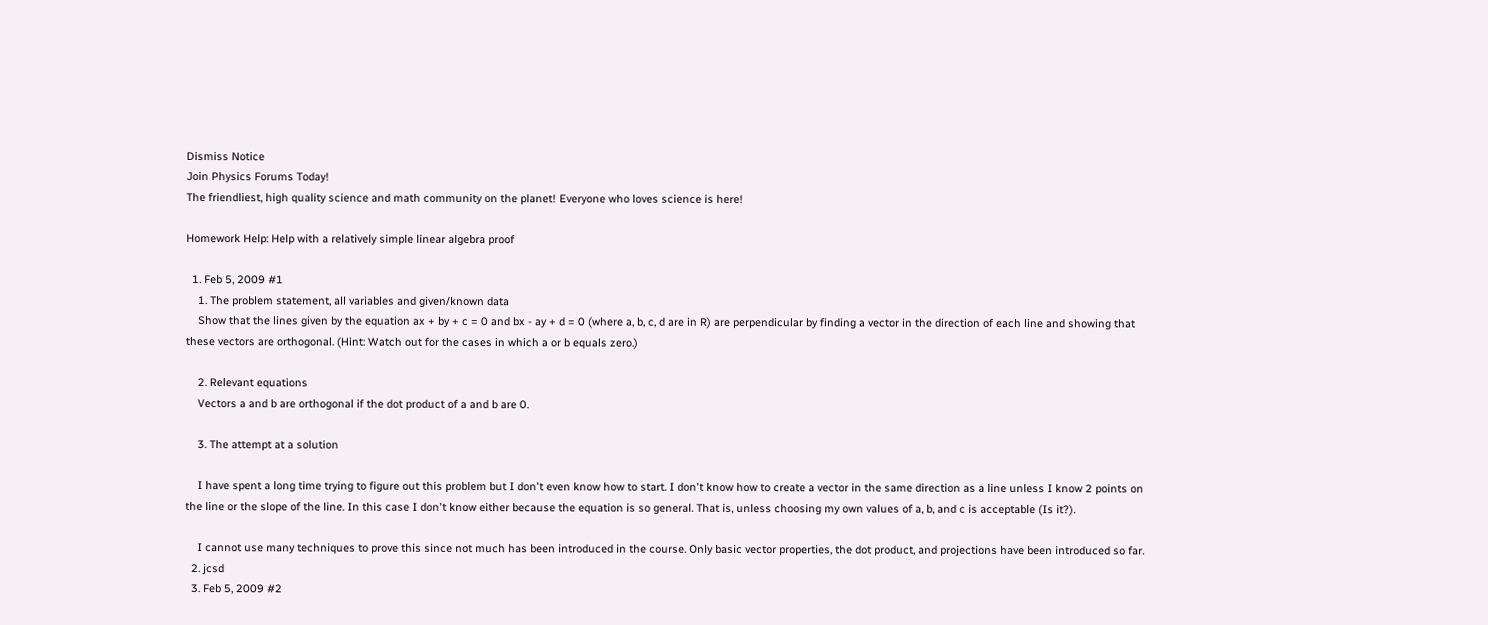Dismiss Notice
Join Physics Forums Today!
The friendliest, high quality science and math community on the planet! Everyone who loves science is here!

Homework Help: Help with a relatively simple linear algebra proof

  1. Feb 5, 2009 #1
    1. The problem statement, all variables and given/known data
    Show that the lines given by the equation ax + by + c = 0 and bx - ay + d = 0 (where a, b, c, d are in R) are perpendicular by finding a vector in the direction of each line and showing that these vectors are orthogonal. (Hint: Watch out for the cases in which a or b equals zero.)

    2. Relevant equations
    Vectors a and b are orthogonal if the dot product of a and b are 0.

    3. The attempt at a solution

    I have spent a long time trying to figure out this problem but I don't even know how to start. I don't know how to create a vector in the same direction as a line unless I know 2 points on the line or the slope of the line. In this case I don't know either because the equation is so general. That is, unless choosing my own values of a, b, and c is acceptable (Is it?).

    I cannot use many techniques to prove this since not much has been introduced in the course. Only basic vector properties, the dot product, and projections have been introduced so far.
  2. jcsd
  3. Feb 5, 2009 #2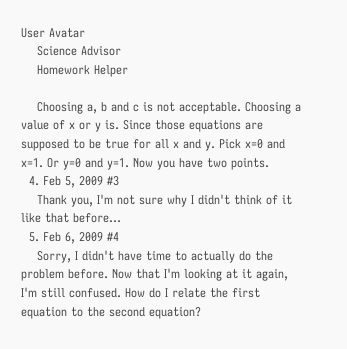User Avatar
    Science Advisor
    Homework Helper

    Choosing a, b and c is not acceptable. Choosing a value of x or y is. Since those equations are supposed to be true for all x and y. Pick x=0 and x=1. Or y=0 and y=1. Now you have two points.
  4. Feb 5, 2009 #3
    Thank you, I'm not sure why I didn't think of it like that before...
  5. Feb 6, 2009 #4
    Sorry, I didn't have time to actually do the problem before. Now that I'm looking at it again, I'm still confused. How do I relate the first equation to the second equation?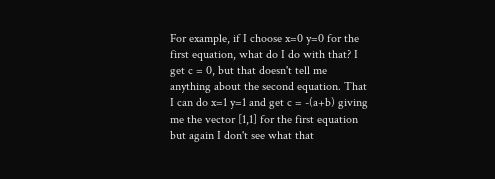For example, if I choose x=0 y=0 for the first equation, what do I do with that? I get c = 0, but that doesn't tell me anything about the second equation. That I can do x=1 y=1 and get c = -(a+b) giving me the vector [1,1] for the first equation but again I don't see what that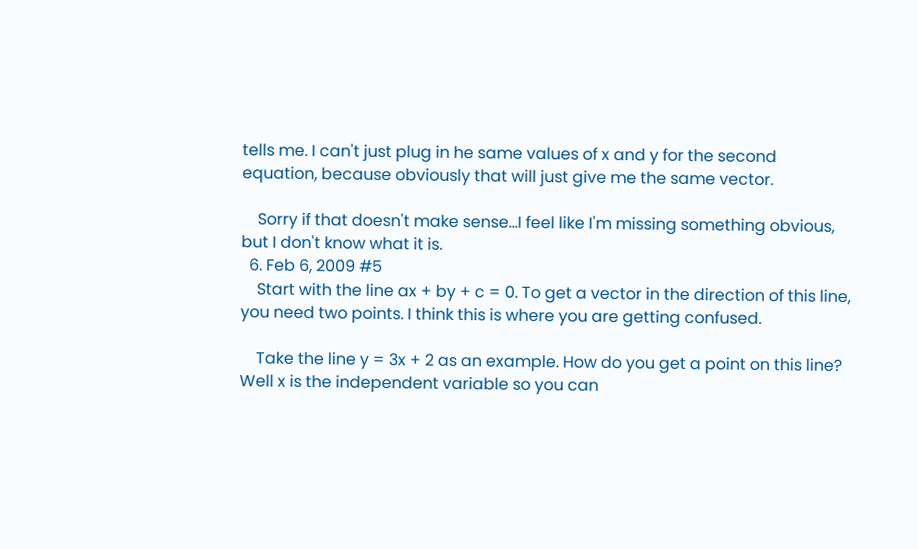tells me. I can't just plug in he same values of x and y for the second equation, because obviously that will just give me the same vector.

    Sorry if that doesn't make sense...I feel like I'm missing something obvious, but I don't know what it is.
  6. Feb 6, 2009 #5
    Start with the line ax + by + c = 0. To get a vector in the direction of this line, you need two points. I think this is where you are getting confused.

    Take the line y = 3x + 2 as an example. How do you get a point on this line? Well x is the independent variable so you can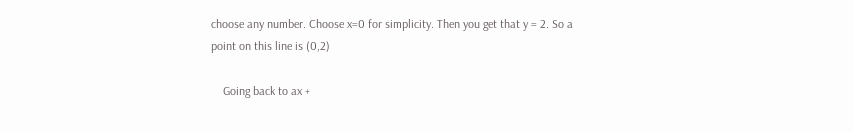choose any number. Choose x=0 for simplicity. Then you get that y = 2. So a point on this line is (0,2)

    Going back to ax +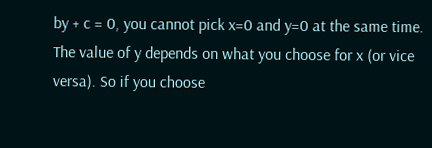by + c = 0, you cannot pick x=0 and y=0 at the same time. The value of y depends on what you choose for x (or vice versa). So if you choose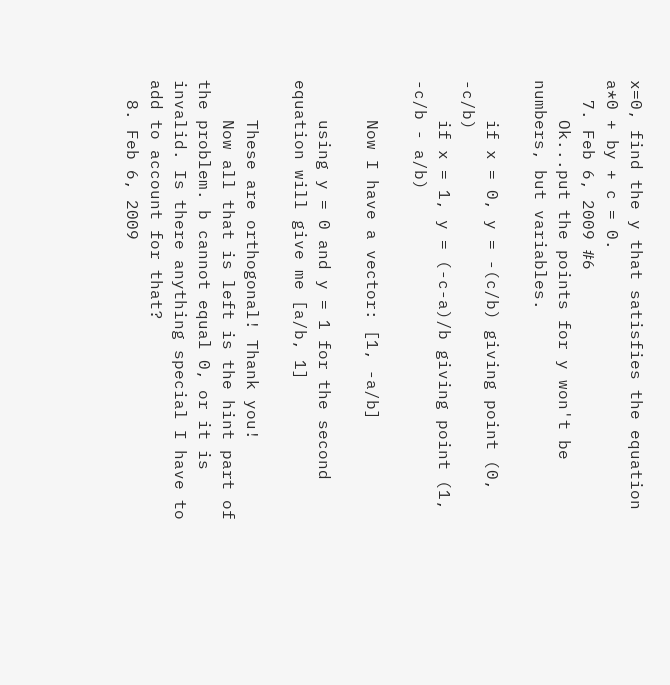x=0, find the y that satisfies the equation a*0 + by + c = 0.
  7. Feb 6, 2009 #6
    Ok...put the points for y won't be numbers, but variables.

    if x = 0, y = -(c/b) giving point (0, -c/b)
    if x = 1, y = (-c-a)/b giving point (1, -c/b - a/b)

    Now I have a vector: [1, -a/b]

    using y = 0 and y = 1 for the second equation will give me [a/b, 1]

    These are orthogonal! Thank you!
    Now all that is left is the hint part of the problem. b cannot equal 0, or it is invalid. Is there anything special I have to add to account for that?
  8. Feb 6, 2009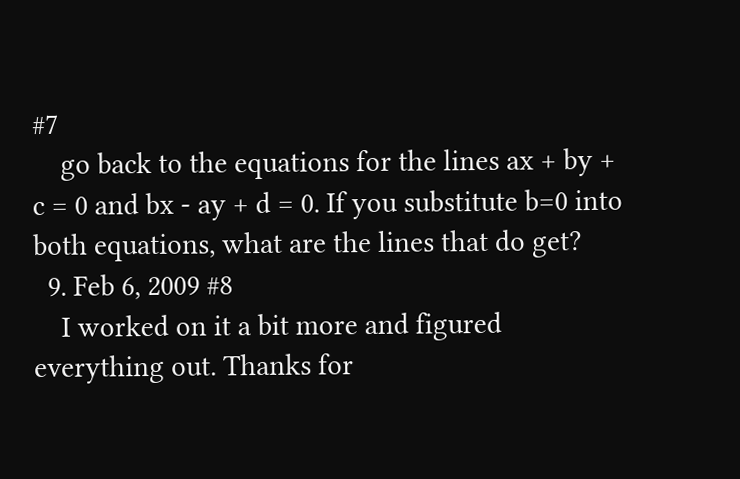#7
    go back to the equations for the lines ax + by + c = 0 and bx - ay + d = 0. If you substitute b=0 into both equations, what are the lines that do get?
  9. Feb 6, 2009 #8
    I worked on it a bit more and figured everything out. Thanks for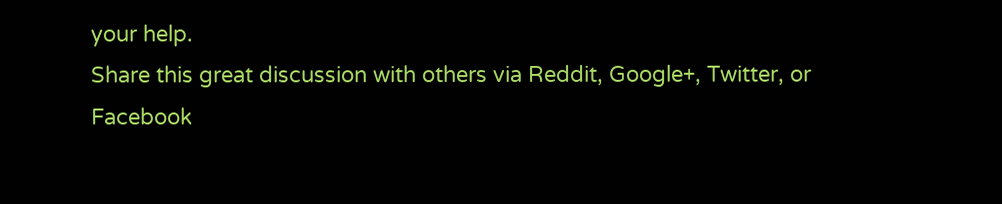your help.
Share this great discussion with others via Reddit, Google+, Twitter, or Facebook